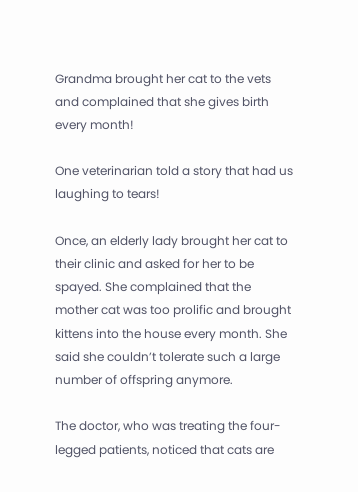Grandma brought her cat to the vets and complained that she gives birth every month!

One veterinarian told a story that had us laughing to tears!

Once, an elderly lady brought her cat to their clinic and asked for her to be spayed. She complained that the mother cat was too prolific and brought kittens into the house every month. She said she couldn’t tolerate such a large number of offspring anymore.

The doctor, who was treating the four-legged patients, noticed that cats are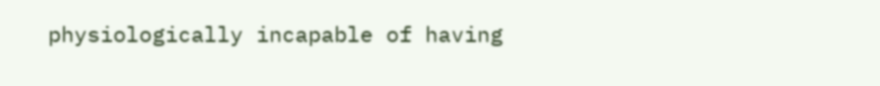physiologically incapable of having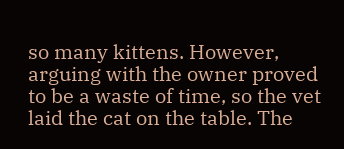so many kittens. However, arguing with the owner proved to be a waste of time, so the vet laid the cat on the table. The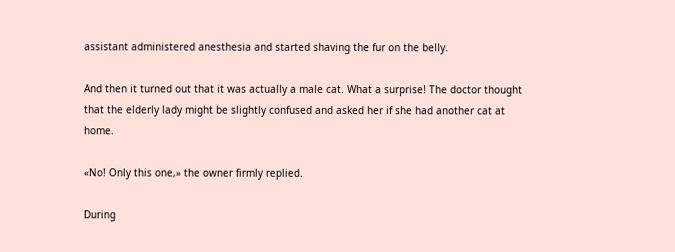assistant administered anesthesia and started shaving the fur on the belly.

And then it turned out that it was actually a male cat. What a surprise! The doctor thought that the elderly lady might be slightly confused and asked her if she had another cat at home.

«No! Only this one,» the owner firmly replied.

During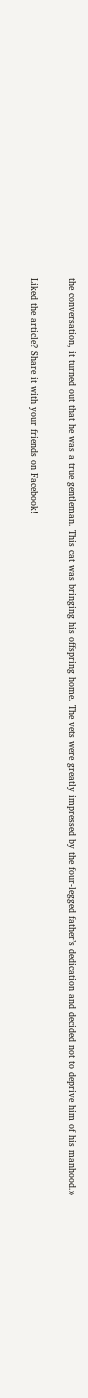the conversation, it turned out that he was a true gentleman. This cat was bringing his offspring home. The vets were greatly impressed by the four-legged father’s dedication and decided not to deprive him of his manhood.»

Liked the article? Share it with your friends on Facebook!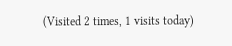(Visited 2 times, 1 visits today)